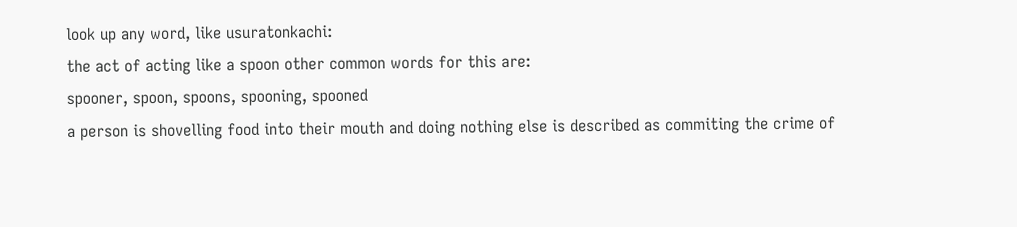look up any word, like usuratonkachi:
the act of acting like a spoon other common words for this are:
spooner, spoon, spoons, spooning, spooned
a person is shovelling food into their mouth and doing nothing else is described as commiting the crime of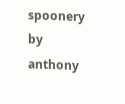spoonery
by anthony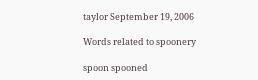taylor September 19, 2006

Words related to spoonery

spoon spooned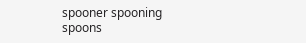spooner spooning spoons